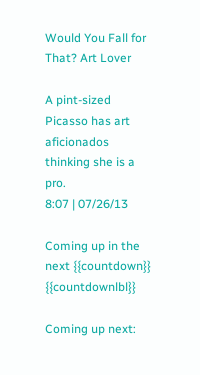Would You Fall for That? Art Lover

A pint-sized Picasso has art aficionados thinking she is a pro.
8:07 | 07/26/13

Coming up in the next {{countdown}} {{countdownlbl}}

Coming up next: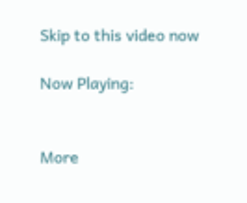Skip to this video now

Now Playing:


More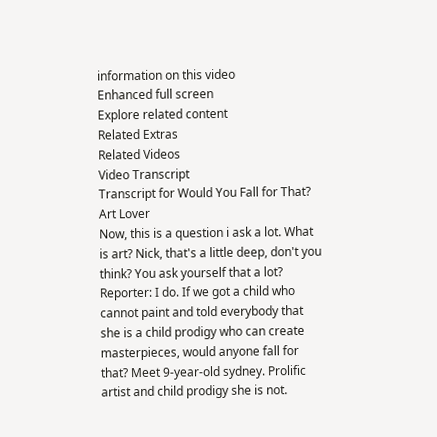information on this video
Enhanced full screen
Explore related content
Related Extras
Related Videos
Video Transcript
Transcript for Would You Fall for That? Art Lover
Now, this is a question i ask a lot. What is art? Nick, that's a little deep, don't you think? You ask yourself that a lot? Reporter: I do. If we got a child who cannot paint and told everybody that she is a child prodigy who can create masterpieces, would anyone fall for that? Meet 9-year-old sydney. Prolific artist and child prodigy she is not.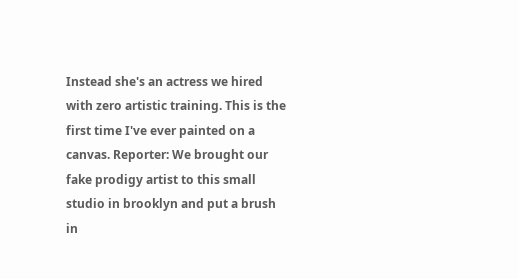Instead she's an actress we hired with zero artistic training. This is the first time I've ever painted on a canvas. Reporter: We brought our fake prodigy artist to this small studio in brooklyn and put a brush in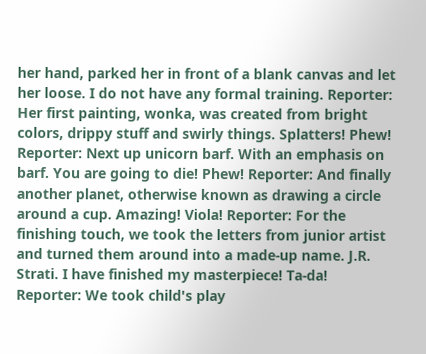her hand, parked her in front of a blank canvas and let her loose. I do not have any formal training. Reporter: Her first painting, wonka, was created from bright colors, drippy stuff and swirly things. Splatters! Phew! Reporter: Next up unicorn barf. With an emphasis on barf. You are going to die! Phew! Reporter: And finally another planet, otherwise known as drawing a circle around a cup. Amazing! Viola! Reporter: For the finishing touch, we took the letters from junior artist and turned them around into a made-up name. J.R. Strati. I have finished my masterpiece! Ta-da! Reporter: We took child's play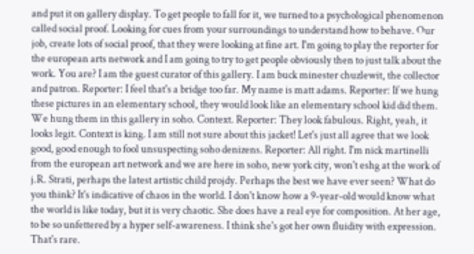and put it on gallery display. To get people to fall for it, we turned to a psychological phenomenon called social proof. Looking for cues from your surroundings to understand how to behave. Our job, create lots of social proof, that they were looking at fine art. I'm going to play the reporter for the european arts network and I am going to try to get people obviously then to just talk about the work. You are? I am the guest curator of this gallery. I am buck minester chuzlewit, the collector and patron. Reporter: I feel that's a bridge too far. My name is matt adams. Reporter: If we hung these pictures in an elementary school, they would look like an elementary school kid did them. We hung them in this gallery in soho. Context. Reporter: They look fabulous. Right, yeah, it looks legit. Context is king. I am still not sure about this jacket! Let's just all agree that we look good, good enough to fool unsuspecting soho denizens. Reporter: All right. I'm nick martinelli from the european art network and we are here in soho, new york city, won't eshg at the work of j.R. Strati, perhaps the latest artistic child projdy. Perhaps the best we have ever seen? What do you think? It's indicative of chaos in the world. I don't know how a 9-year-old would know what the world is like today, but it is very chaotic. She does have a real eye for composition. At her age, to be so unfettered by a hyper self-awareness. I think she's got her own fluidity with expression. That's rare.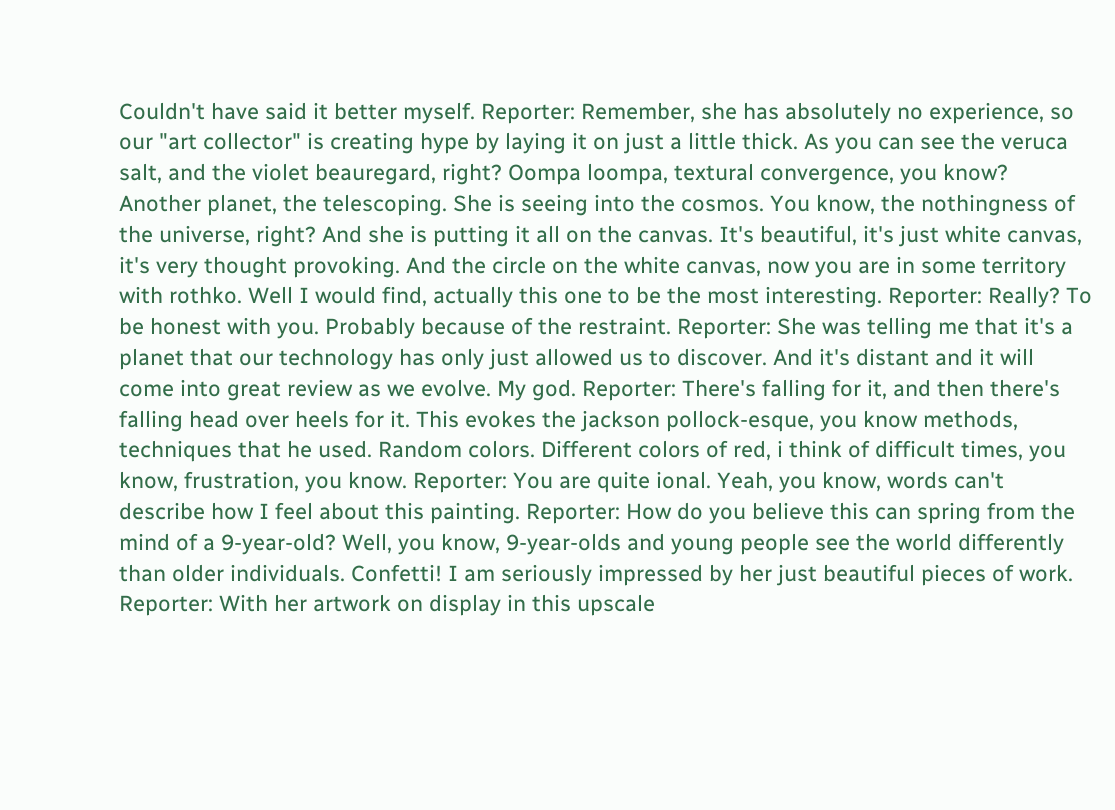Couldn't have said it better myself. Reporter: Remember, she has absolutely no experience, so our "art collector" is creating hype by laying it on just a little thick. As you can see the veruca salt, and the violet beauregard, right? Oompa loompa, textural convergence, you know? Another planet, the telescoping. She is seeing into the cosmos. You know, the nothingness of the universe, right? And she is putting it all on the canvas. It's beautiful, it's just white canvas, it's very thought provoking. And the circle on the white canvas, now you are in some territory with rothko. Well I would find, actually this one to be the most interesting. Reporter: Really? To be honest with you. Probably because of the restraint. Reporter: She was telling me that it's a planet that our technology has only just allowed us to discover. And it's distant and it will come into great review as we evolve. My god. Reporter: There's falling for it, and then there's falling head over heels for it. This evokes the jackson pollock-esque, you know methods, techniques that he used. Random colors. Different colors of red, i think of difficult times, you know, frustration, you know. Reporter: You are quite ional. Yeah, you know, words can't describe how I feel about this painting. Reporter: How do you believe this can spring from the mind of a 9-year-old? Well, you know, 9-year-olds and young people see the world differently than older individuals. Confetti! I am seriously impressed by her just beautiful pieces of work. Reporter: With her artwork on display in this upscale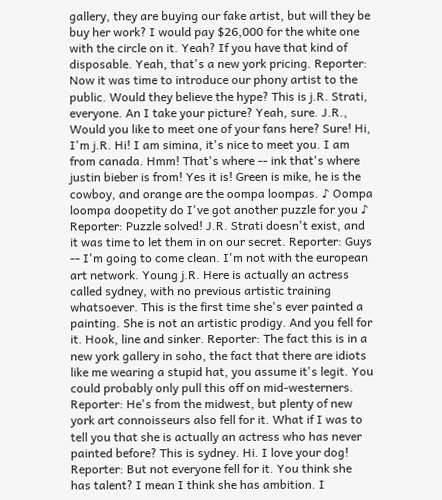gallery, they are buying our fake artist, but will they be buy her work? I would pay $26,000 for the white one with the circle on it. Yeah? If you have that kind of disposable. Yeah, that's a new york pricing. Reporter: Now it was time to introduce our phony artist to the public. Would they believe the hype? This is j.R. Strati, everyone. An I take your picture? Yeah, sure. J.R., Would you like to meet one of your fans here? Sure! Hi, I'm j.R. Hi! I am simina, it's nice to meet you. I am from canada. Hmm! That's where -- ink that's where justin bieber is from! Yes it is! Green is mike, he is the cowboy, and orange are the oompa loompas. ♪ Oompa loompa doopetity do I've got another puzzle for you ♪ Reporter: Puzzle solved! J.R. Strati doesn't exist, and it was time to let them in on our secret. Reporter: Guys -- I'm going to come clean. I'm not with the european art network. Young j.R. Here is actually an actress called sydney, with no previous artistic training whatsoever. This is the first time she's ever painted a painting. She is not an artistic prodigy. And you fell for it. Hook, line and sinker. Reporter: The fact this is in a new york gallery in soho, the fact that there are idiots like me wearing a stupid hat, you assume it's legit. You could probably only pull this off on mid-westerners. Reporter: He's from the midwest, but plenty of new york art connoisseurs also fell for it. What if I was to tell you that she is actually an actress who has never painted before? This is sydney. Hi. I love your dog! Reporter: But not everyone fell for it. You think she has talent? I mean I think she has ambition. I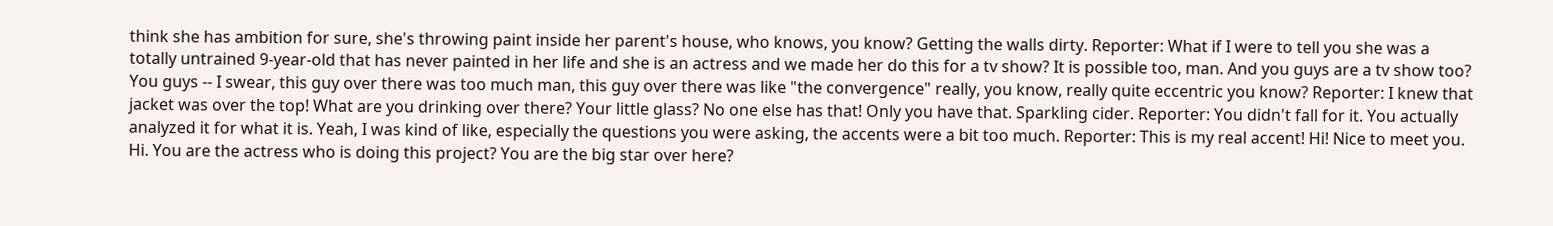think she has ambition for sure, she's throwing paint inside her parent's house, who knows, you know? Getting the walls dirty. Reporter: What if I were to tell you she was a totally untrained 9-year-old that has never painted in her life and she is an actress and we made her do this for a tv show? It is possible too, man. And you guys are a tv show too? You guys -- I swear, this guy over there was too much man, this guy over there was like "the convergence" really, you know, really quite eccentric you know? Reporter: I knew that jacket was over the top! What are you drinking over there? Your little glass? No one else has that! Only you have that. Sparkling cider. Reporter: You didn't fall for it. You actually analyzed it for what it is. Yeah, I was kind of like, especially the questions you were asking, the accents were a bit too much. Reporter: This is my real accent! Hi! Nice to meet you. Hi. You are the actress who is doing this project? You are the big star over here?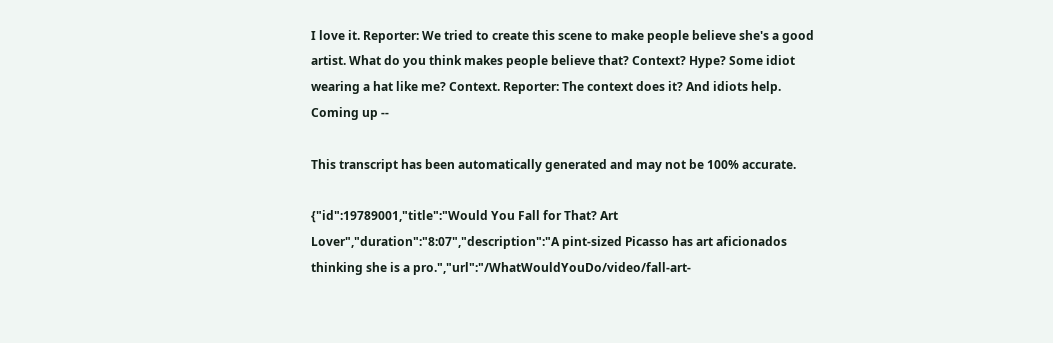I love it. Reporter: We tried to create this scene to make people believe she's a good artist. What do you think makes people believe that? Context? Hype? Some idiot wearing a hat like me? Context. Reporter: The context does it? And idiots help. Coming up --

This transcript has been automatically generated and may not be 100% accurate.

{"id":19789001,"title":"Would You Fall for That? Art Lover","duration":"8:07","description":"A pint-sized Picasso has art aficionados thinking she is a pro.","url":"/WhatWouldYouDo/video/fall-art-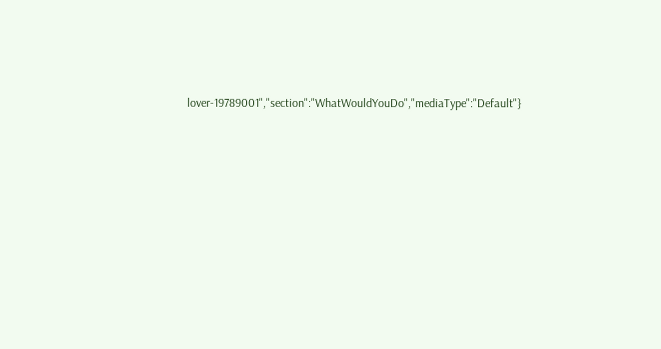lover-19789001","section":"WhatWouldYouDo","mediaType":"Default"}